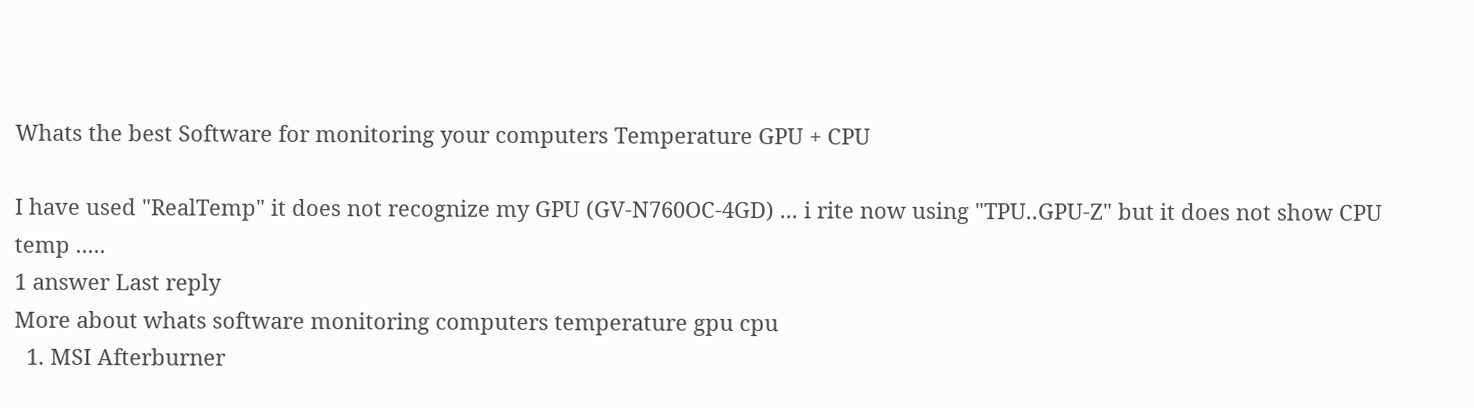Whats the best Software for monitoring your computers Temperature GPU + CPU

I have used "RealTemp" it does not recognize my GPU (GV-N760OC-4GD) ... i rite now using "TPU..GPU-Z" but it does not show CPU temp .....
1 answer Last reply
More about whats software monitoring computers temperature gpu cpu
  1. MSI Afterburner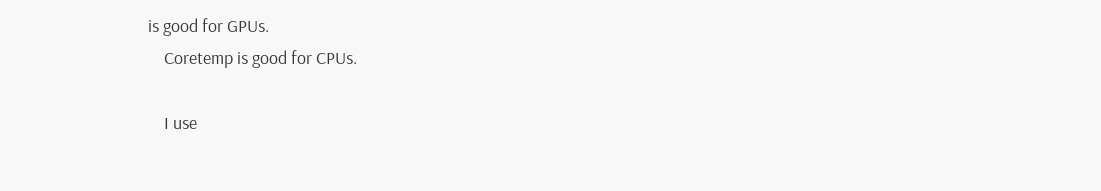is good for GPUs.
    Coretemp is good for CPUs.

    I use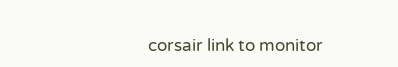corsair link to monitor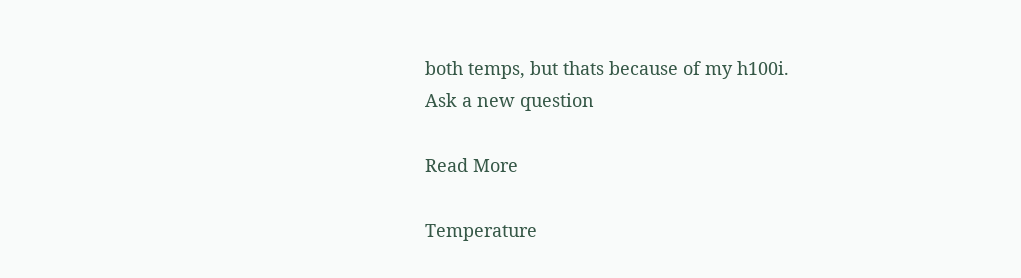both temps, but thats because of my h100i.
Ask a new question

Read More

Temperature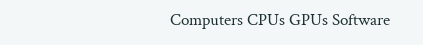Computers CPUs GPUs Software